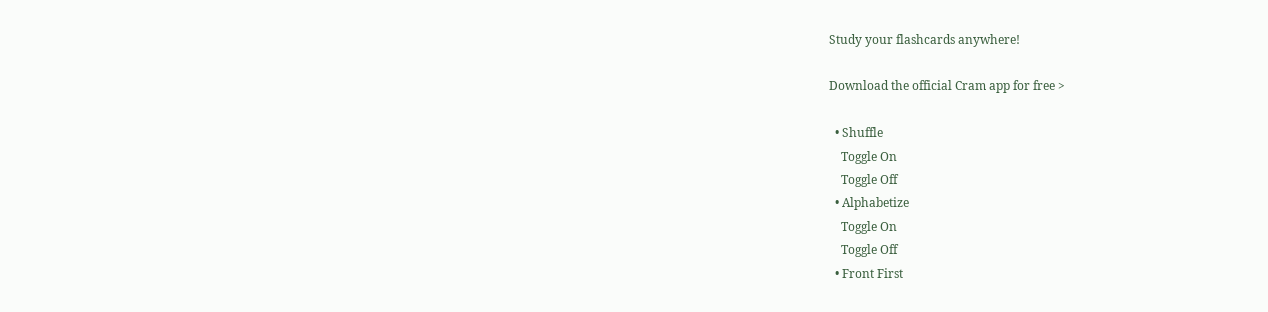Study your flashcards anywhere!

Download the official Cram app for free >

  • Shuffle
    Toggle On
    Toggle Off
  • Alphabetize
    Toggle On
    Toggle Off
  • Front First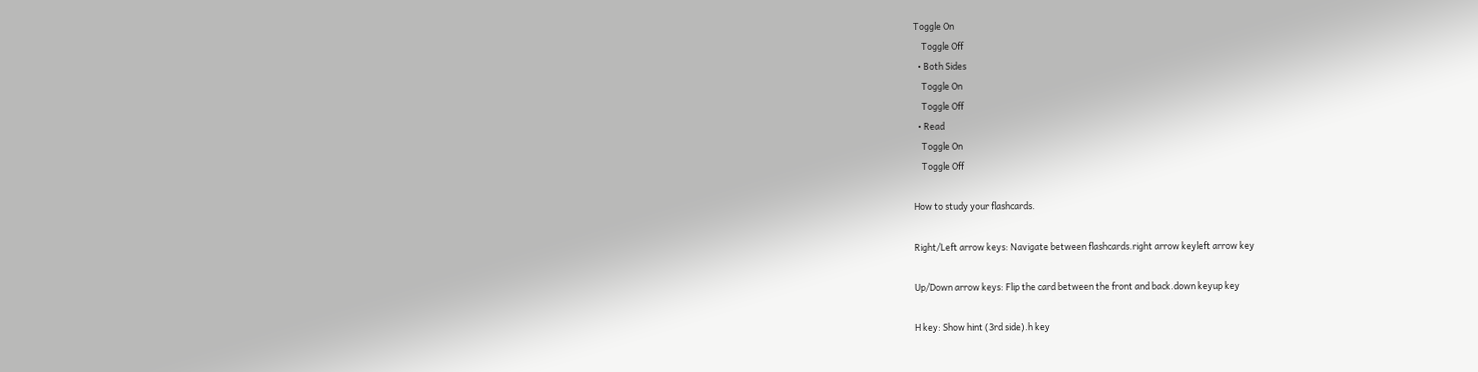Toggle On
    Toggle Off
  • Both Sides
    Toggle On
    Toggle Off
  • Read
    Toggle On
    Toggle Off

How to study your flashcards.

Right/Left arrow keys: Navigate between flashcards.right arrow keyleft arrow key

Up/Down arrow keys: Flip the card between the front and back.down keyup key

H key: Show hint (3rd side).h key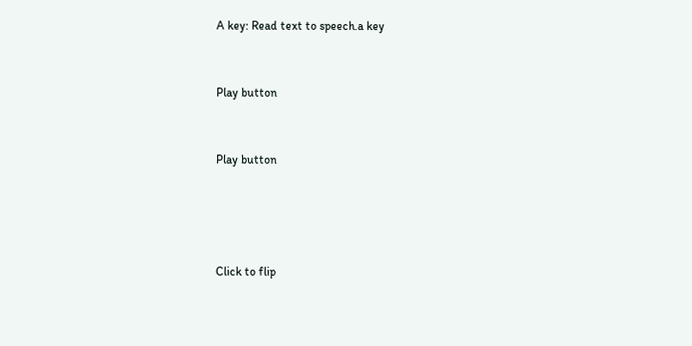A key: Read text to speech.a key


Play button


Play button




Click to flip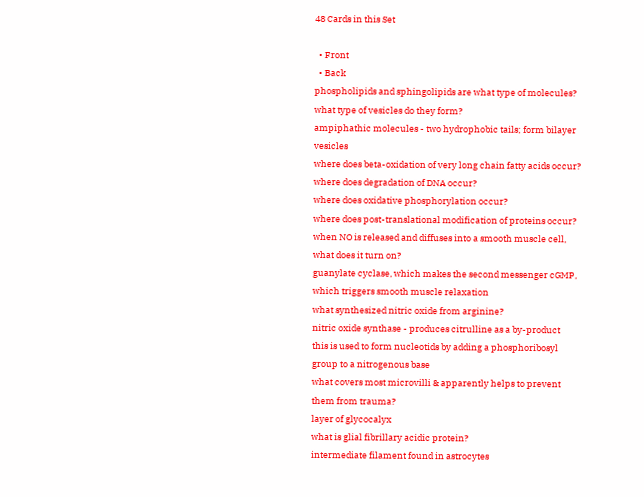48 Cards in this Set

  • Front
  • Back
phospholipids and sphingolipids are what type of molecules? what type of vesicles do they form?
ampiphathic molecules - two hydrophobic tails; form bilayer vesicles
where does beta-oxidation of very long chain fatty acids occur?
where does degradation of DNA occur?
where does oxidative phosphorylation occur?
where does post-translational modification of proteins occur?
when NO is released and diffuses into a smooth muscle cell, what does it turn on?
guanylate cyclase, which makes the second messenger cGMP, which triggers smooth muscle relaxation
what synthesized nitric oxide from arginine?
nitric oxide synthase - produces citrulline as a by-product
this is used to form nucleotids by adding a phosphoribosyl group to a nitrogenous base
what covers most microvilli & apparently helps to prevent them from trauma?
layer of glycocalyx
what is glial fibrillary acidic protein?
intermediate filament found in astrocytes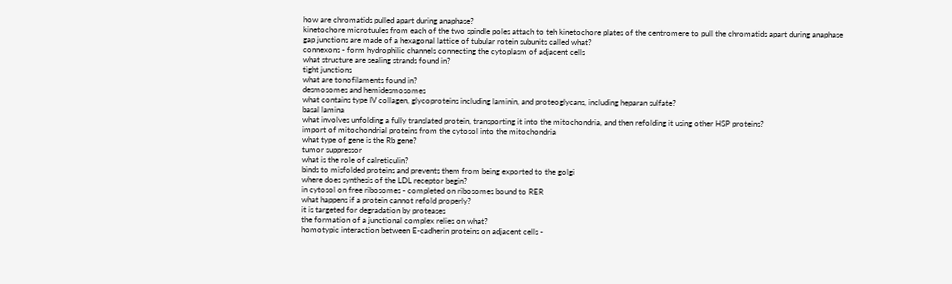how are chromatids pulled apart during anaphase?
kinetochore microtuules from each of the two spindle poles attach to teh kinetochore plates of the centromere to pull the chromatids apart during anaphase
gap junctions are made of a hexagonal lattice of tubular rotein subunits called what?
connexons - form hydrophilic channels connecting the cytoplasm of adjacent cells
what structure are sealing strands found in?
tight junctions
what are tonofilaments found in?
desmosomes and hemidesmosomes
what contains type IV collagen, glycoproteins including laminin, and proteoglycans, including heparan sulfate?
basal lamina
what involves unfolding a fully translated protein, transporting it into the mitochondria, and then refolding it using other HSP proteins?
import of mitochondrial proteins from the cytosol into the mitochondria
what type of gene is the Rb gene?
tumor suppressor
what is the role of calreticulin?
binds to misfolded proteins and prevents them from being exported to the golgi
where does synthesis of the LDL receptor begin?
in cytosol on free ribosomes - completed on ribosomes bound to RER
what happens if a protein cannot refold properly?
it is targeted for degradation by proteases
the formation of a junctional complex relies on what?
homotypic interaction between E-cadherin proteins on adjacent cells -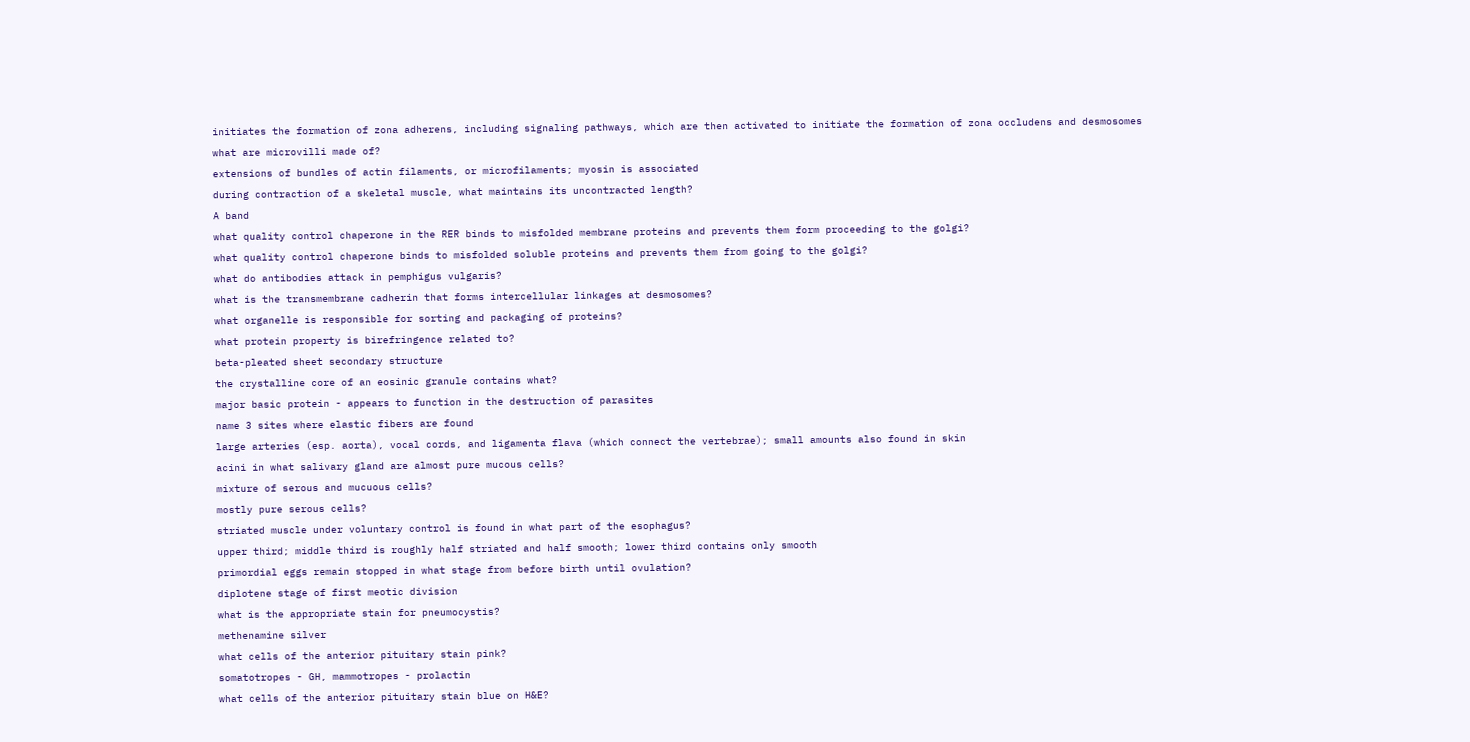initiates the formation of zona adherens, including signaling pathways, which are then activated to initiate the formation of zona occludens and desmosomes
what are microvilli made of?
extensions of bundles of actin filaments, or microfilaments; myosin is associated
during contraction of a skeletal muscle, what maintains its uncontracted length?
A band
what quality control chaperone in the RER binds to misfolded membrane proteins and prevents them form proceeding to the golgi?
what quality control chaperone binds to misfolded soluble proteins and prevents them from going to the golgi?
what do antibodies attack in pemphigus vulgaris?
what is the transmembrane cadherin that forms intercellular linkages at desmosomes?
what organelle is responsible for sorting and packaging of proteins?
what protein property is birefringence related to?
beta-pleated sheet secondary structure
the crystalline core of an eosinic granule contains what?
major basic protein - appears to function in the destruction of parasites
name 3 sites where elastic fibers are found
large arteries (esp. aorta), vocal cords, and ligamenta flava (which connect the vertebrae); small amounts also found in skin
acini in what salivary gland are almost pure mucous cells?
mixture of serous and mucuous cells?
mostly pure serous cells?
striated muscle under voluntary control is found in what part of the esophagus?
upper third; middle third is roughly half striated and half smooth; lower third contains only smooth
primordial eggs remain stopped in what stage from before birth until ovulation?
diplotene stage of first meotic division
what is the appropriate stain for pneumocystis?
methenamine silver
what cells of the anterior pituitary stain pink?
somatotropes - GH, mammotropes - prolactin
what cells of the anterior pituitary stain blue on H&E?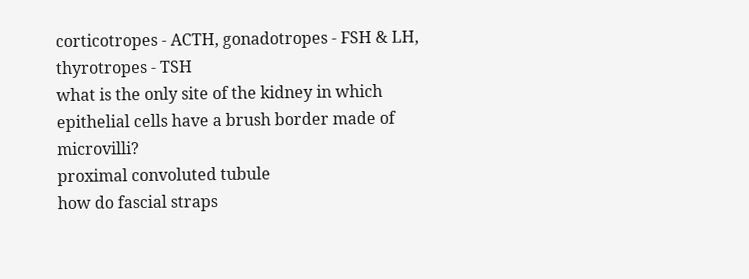corticotropes - ACTH, gonadotropes - FSH & LH, thyrotropes - TSH
what is the only site of the kidney in which epithelial cells have a brush border made of microvilli?
proximal convoluted tubule
how do fascial straps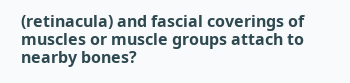(retinacula) and fascial coverings of muscles or muscle groups attach to nearby bones?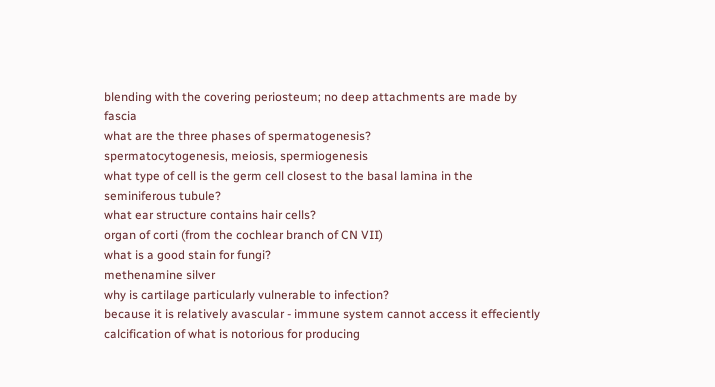blending with the covering periosteum; no deep attachments are made by fascia
what are the three phases of spermatogenesis?
spermatocytogenesis, meiosis, spermiogenesis
what type of cell is the germ cell closest to the basal lamina in the seminiferous tubule?
what ear structure contains hair cells?
organ of corti (from the cochlear branch of CN VII)
what is a good stain for fungi?
methenamine silver
why is cartilage particularly vulnerable to infection?
because it is relatively avascular - immune system cannot access it effeciently
calcification of what is notorious for producing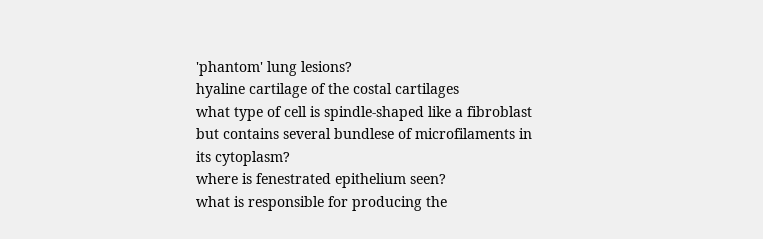'phantom' lung lesions?
hyaline cartilage of the costal cartilages
what type of cell is spindle-shaped like a fibroblast but contains several bundlese of microfilaments in its cytoplasm?
where is fenestrated epithelium seen?
what is responsible for producing the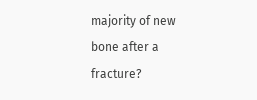majority of new bone after a fracture?